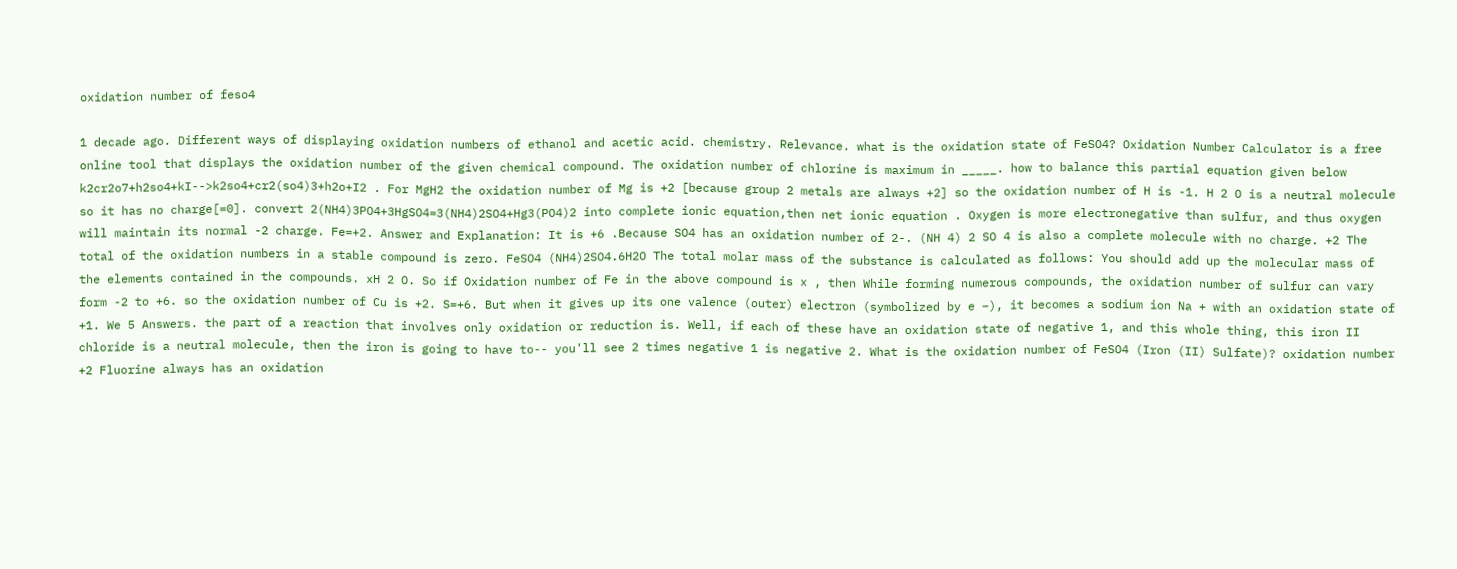oxidation number of feso4

1 decade ago. Different ways of displaying oxidation numbers of ethanol and acetic acid. chemistry. Relevance. what is the oxidation state of FeSO4? Oxidation Number Calculator is a free online tool that displays the oxidation number of the given chemical compound. The oxidation number of chlorine is maximum in _____. how to balance this partial equation given below k2cr2o7+h2so4+kI-->k2so4+cr2(so4)3+h2o+I2 . For MgH2 the oxidation number of Mg is +2 [because group 2 metals are always +2] so the oxidation number of H is -1. H 2 O is a neutral molecule so it has no charge[=0]. convert 2(NH4)3PO4+3HgSO4=3(NH4)2SO4+Hg3(PO4)2 into complete ionic equation,then net ionic equation . Oxygen is more electronegative than sulfur, and thus oxygen will maintain its normal -2 charge. Fe=+2. Answer and Explanation: It is +6 .Because SO4 has an oxidation number of 2-. (NH 4) 2 SO 4 is also a complete molecule with no charge. +2 The total of the oxidation numbers in a stable compound is zero. FeSO4 (NH4)2SO4.6H2O The total molar mass of the substance is calculated as follows: You should add up the molecular mass of the elements contained in the compounds. xH 2 O. So if Oxidation number of Fe in the above compound is x , then While forming numerous compounds, the oxidation number of sulfur can vary form -2 to +6. so the oxidation number of Cu is +2. S=+6. But when it gives up its one valence (outer) electron (symbolized by e −), it becomes a sodium ion Na + with an oxidation state of +1. We 5 Answers. the part of a reaction that involves only oxidation or reduction is. Well, if each of these have an oxidation state of negative 1, and this whole thing, this iron II chloride is a neutral molecule, then the iron is going to have to-- you'll see 2 times negative 1 is negative 2. What is the oxidation number of FeSO4 (Iron (II) Sulfate)? oxidation number +2 Fluorine always has an oxidation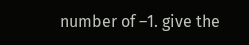number of –1. give the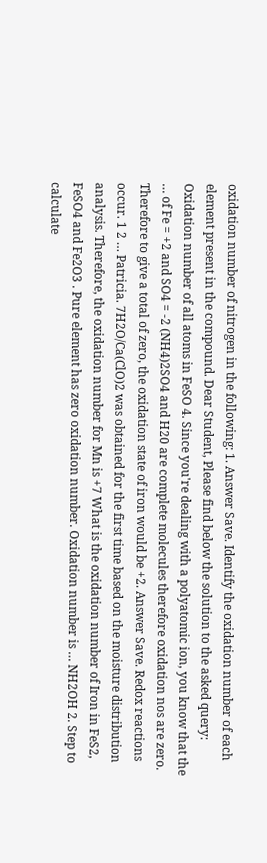oxidation number of nitrogen in the following: 1. Answer Save. Identify the oxidation number of each element present in the compound. Dear Student, Please find below the solution to the asked query: Oxidation number of all atoms in FeSO 4. Since you're dealing with a polyatomic ion, you know that the … of Fe = +2 and SO4 = -2 (NH4)2SO4 and H20 are complete molecules therefore oxidation nos are zero. Therefore to give a total of zero, the oxidation state of iron would be +2. Answer Save. Redox reactions occur. 1 2 … Patricia. 7H2O/Ca(ClO)2 was obtained for the first time based on the moisture distribution analysis. Therefore, the oxidation number for Mn is +7 What is the oxidation number of Iron in FeS2, FeSO4 and Fe2O3 . Pure element has zero oxidation number. Oxidation number is … NH2OH 2. Step to calculate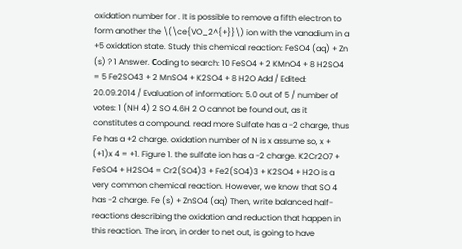oxidation number for . It is possible to remove a fifth electron to form another the \(\ce{VO_2^{+}}\) ion with the vanadium in a +5 oxidation state. Study this chemical reaction: FeSO4 (aq) + Zn (s) ? 1 Answer. Сoding to search: 10 FeSO4 + 2 KMnO4 + 8 H2SO4 = 5 Fe2SO43 + 2 MnSO4 + K2SO4 + 8 H2O Add / Edited: 20.09.2014 / Evaluation of information: 5.0 out of 5 / number of votes: 1 (NH 4) 2 SO 4.6H 2 O cannot be found out, as it constitutes a compound. read more Sulfate has a -2 charge, thus Fe has a +2 charge. oxidation number of N is x assume so, x + (+1)x 4 = +1. Figure 1. the sulfate ion has a -2 charge. K2Cr2O7 + FeSO4 + H2SO4 = Cr2(SO4)3 + Fe2(SO4)3 + K2SO4 + H2O is a very common chemical reaction. However, we know that SO 4 has -2 charge. Fe (s) + ZnSO4 (aq) Then, write balanced half-reactions describing the oxidation and reduction that happen in this reaction. The iron, in order to net out, is going to have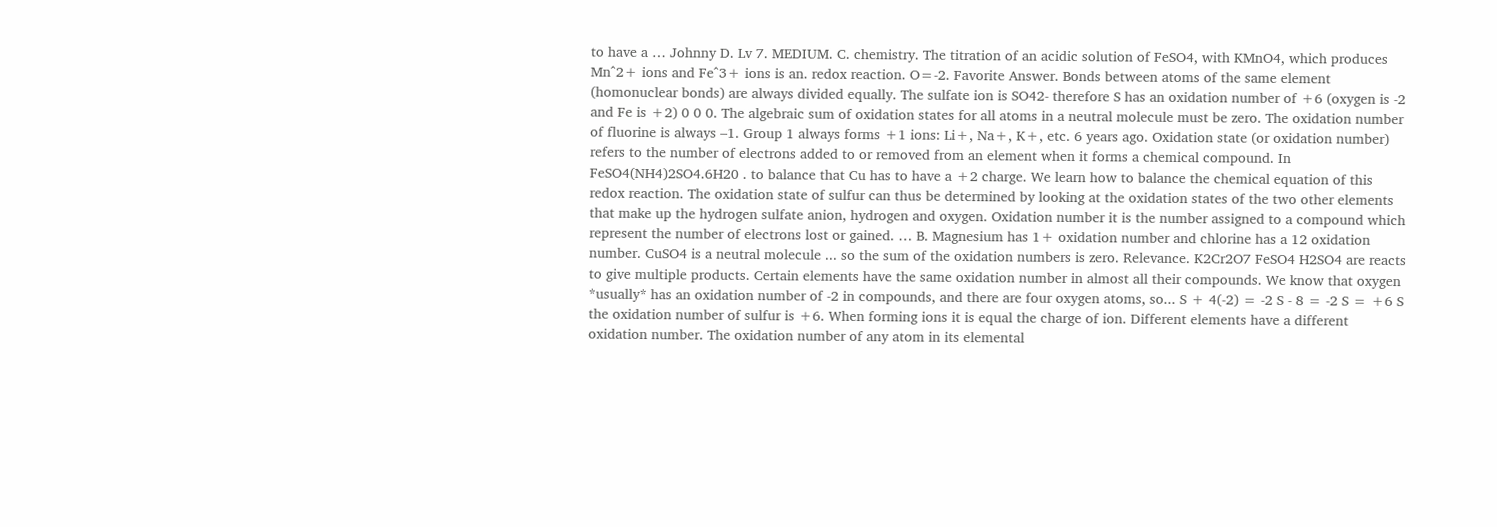to have a … Johnny D. Lv 7. MEDIUM. C. chemistry. The titration of an acidic solution of FeSO4, with KMnO4, which produces Mn^2+ ions and Fe^3+ ions is an. redox reaction. O=-2. Favorite Answer. Bonds between atoms of the same element (homonuclear bonds) are always divided equally. The sulfate ion is SO42- therefore S has an oxidation number of +6 (oxygen is -2 and Fe is +2) 0 0 0. The algebraic sum of oxidation states for all atoms in a neutral molecule must be zero. The oxidation number of fluorine is always –1. Group 1 always forms +1 ions: Li+, Na+, K+, etc. 6 years ago. Oxidation state (or oxidation number) refers to the number of electrons added to or removed from an element when it forms a chemical compound. In FeSO4(NH4)2SO4.6H20 . to balance that Cu has to have a +2 charge. We learn how to balance the chemical equation of this redox reaction. The oxidation state of sulfur can thus be determined by looking at the oxidation states of the two other elements that make up the hydrogen sulfate anion, hydrogen and oxygen. Oxidation number it is the number assigned to a compound which represent the number of electrons lost or gained. … B. Magnesium has 1+ oxidation number and chlorine has a 12 oxidation number. CuSO4 is a neutral molecule ... so the sum of the oxidation numbers is zero. Relevance. K2Cr2O7 FeSO4 H2SO4 are reacts to give multiple products. Certain elements have the same oxidation number in almost all their compounds. We know that oxygen *usually* has an oxidation number of -2 in compounds, and there are four oxygen atoms, so... S + 4(-2) = -2 S - 8 = -2 S = +6 S the oxidation number of sulfur is +6. When forming ions it is equal the charge of ion. Different elements have a different oxidation number. The oxidation number of any atom in its elemental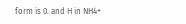form is 0. and H in NH4+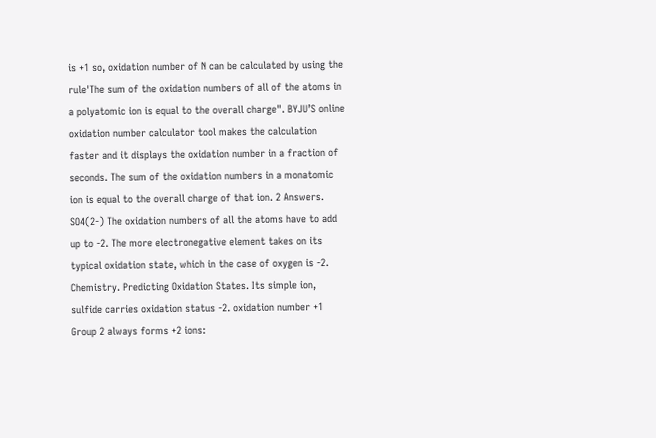is +1 so, oxidation number of N can be calculated by using the rule'The sum of the oxidation numbers of all of the atoms in a polyatomic ion is equal to the overall charge". BYJU’S online oxidation number calculator tool makes the calculation faster and it displays the oxidation number in a fraction of seconds. The sum of the oxidation numbers in a monatomic ion is equal to the overall charge of that ion. 2 Answers. SO4(2-) The oxidation numbers of all the atoms have to add up to -2. The more electronegative element takes on its typical oxidation state, which in the case of oxygen is -2. Chemistry. Predicting Oxidation States. Its simple ion, sulfide carries oxidation status -2. oxidation number +1 Group 2 always forms +2 ions: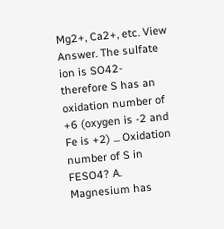Mg2+, Ca2+, etc. View Answer. The sulfate ion is SO42- therefore S has an oxidation number of +6 (oxygen is -2 and Fe is +2) ... Oxidation number of S in FESO4? A. Magnesium has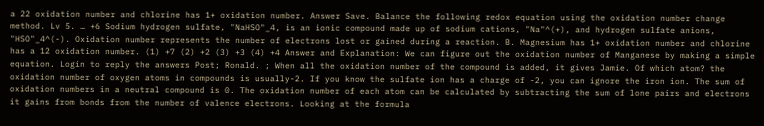a 22 oxidation number and chlorine has 1+ oxidation number. Answer Save. Balance the following redox equation using the oxidation number change method. Lv 5. … +6 Sodium hydrogen sulfate, "NaHSO"_4, is an ionic compound made up of sodium cations, "Na"^(+), and hydrogen sulfate anions, "HSO"_4^(-). Oxidation number represents the number of electrons lost or gained during a reaction. B. Magnesium has 1+ oxidation number and chlorine has a 12 oxidation number. (1) +7 (2) +2 (3) +3 (4) +4 Answer and Explanation: We can figure out the oxidation number of Manganese by making a simple equation. Login to reply the answers Post; Ronald. ; When all the oxidation number of the compound is added, it gives Jamie. Of which atom? the oxidation number of oxygen atoms in compounds is usually-2. If you know the sulfate ion has a charge of -2, you can ignore the iron ion. The sum of oxidation numbers in a neutral compound is 0. The oxidation number of each atom can be calculated by subtracting the sum of lone pairs and electrons it gains from bonds from the number of valence electrons. Looking at the formula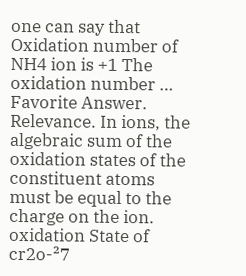one can say that Oxidation number of NH4 ion is +1 The oxidation number … Favorite Answer. Relevance. In ions, the algebraic sum of the oxidation states of the constituent atoms must be equal to the charge on the ion. oxidation State of cr2o-²7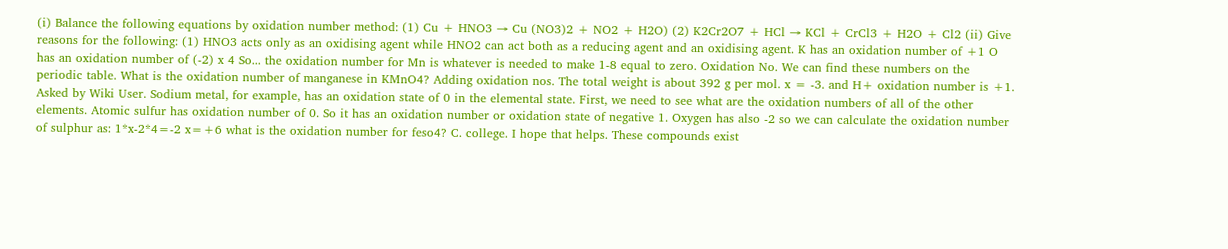(i) Balance the following equations by oxidation number method: (1) Cu + HNO3 → Cu (NO3)2 + NO2 + H2O) (2) K2Cr2O7 + HCl → KCl + CrCl3 + H2O + Cl2 (ii) Give reasons for the following: (1) HNO3 acts only as an oxidising agent while HNO2 can act both as a reducing agent and an oxidising agent. K has an oxidation number of +1 O has an oxidation number of (-2) x 4 So... the oxidation number for Mn is whatever is needed to make 1-8 equal to zero. Oxidation No. We can find these numbers on the periodic table. What is the oxidation number of manganese in KMnO4? Adding oxidation nos. The total weight is about 392 g per mol. x = -3. and H+ oxidation number is +1. Asked by Wiki User. Sodium metal, for example, has an oxidation state of 0 in the elemental state. First, we need to see what are the oxidation numbers of all of the other elements. Atomic sulfur has oxidation number of 0. So it has an oxidation number or oxidation state of negative 1. Oxygen has also -2 so we can calculate the oxidation number of sulphur as: 1*x-2*4=-2 x=+6 what is the oxidation number for feso4? C. college. I hope that helps. These compounds exist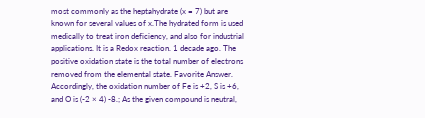most commonly as the heptahydrate (x = 7) but are known for several values of x.The hydrated form is used medically to treat iron deficiency, and also for industrial applications. It is a Redox reaction. 1 decade ago. The positive oxidation state is the total number of electrons removed from the elemental state. Favorite Answer. Accordingly, the oxidation number of Fe is +2, S is +6, and O is (-2 × 4) -8.; As the given compound is neutral,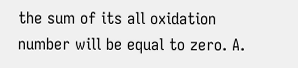the sum of its all oxidation number will be equal to zero. A.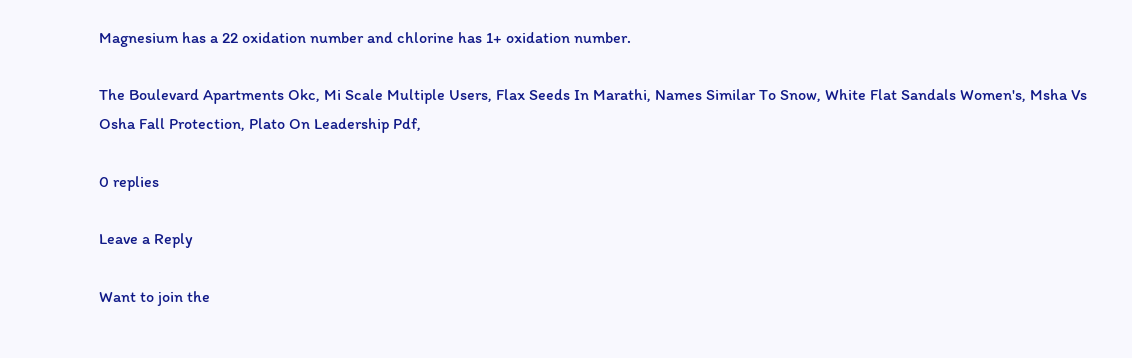Magnesium has a 22 oxidation number and chlorine has 1+ oxidation number.

The Boulevard Apartments Okc, Mi Scale Multiple Users, Flax Seeds In Marathi, Names Similar To Snow, White Flat Sandals Women's, Msha Vs Osha Fall Protection, Plato On Leadership Pdf,

0 replies

Leave a Reply

Want to join the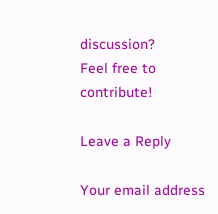discussion?
Feel free to contribute!

Leave a Reply

Your email address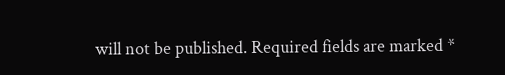will not be published. Required fields are marked *